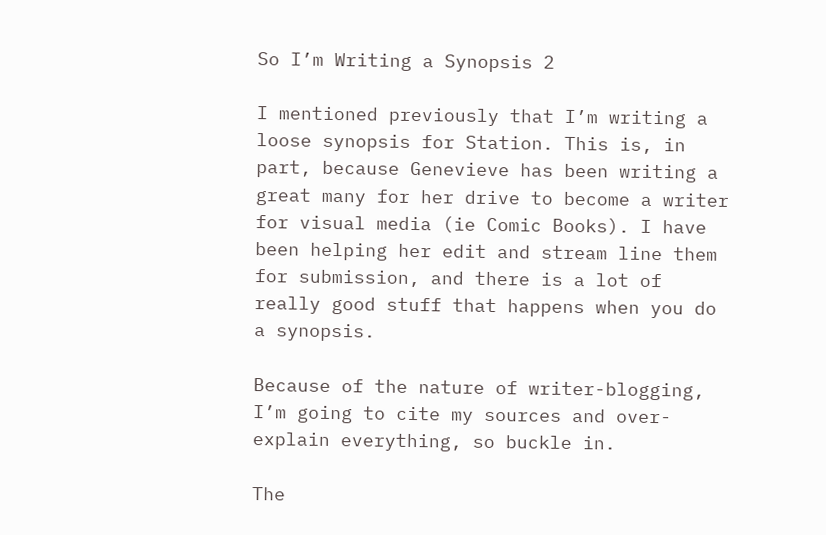So I’m Writing a Synopsis 2

I mentioned previously that I’m writing a loose synopsis for Station. This is, in part, because Genevieve has been writing a great many for her drive to become a writer for visual media (ie Comic Books). I have been helping her edit and stream line them for submission, and there is a lot of really good stuff that happens when you do a synopsis.

Because of the nature of writer-blogging, I’m going to cite my sources and over-explain everything, so buckle in.

The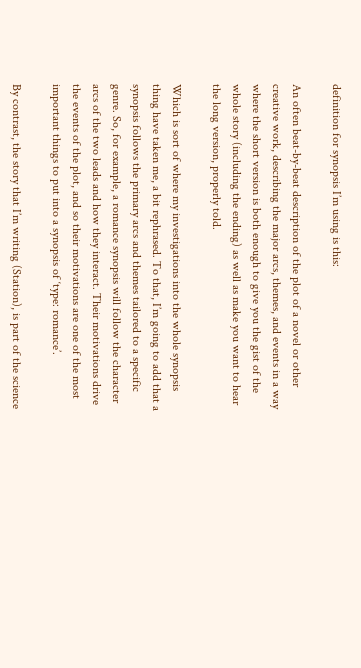definition for synopsis I’m using is this:

An often beat-by-beat description of the plot of a novel or other creative work, describing the major arcs, themes, and events in a way where the short version is both enough to give you the gist of the whole story (including the ending) as well as make you want to hear the long version, properly told.

Which is sort of where my investigations into the whole synopsis thing have taken me, a bit rephrased. To that, I’m going to add that a synopsis follows the primary arcs and themes tailored to a specific genre. So, for example, a romance synopsis will follow the character arcs of the two leads and how they interact. Their motivations drive the events of the plot, and so their motivations are one of the most important things to put into a synopsis of ‘type: romance’.

By contrast, the story that I’m writing (Station), is part of the science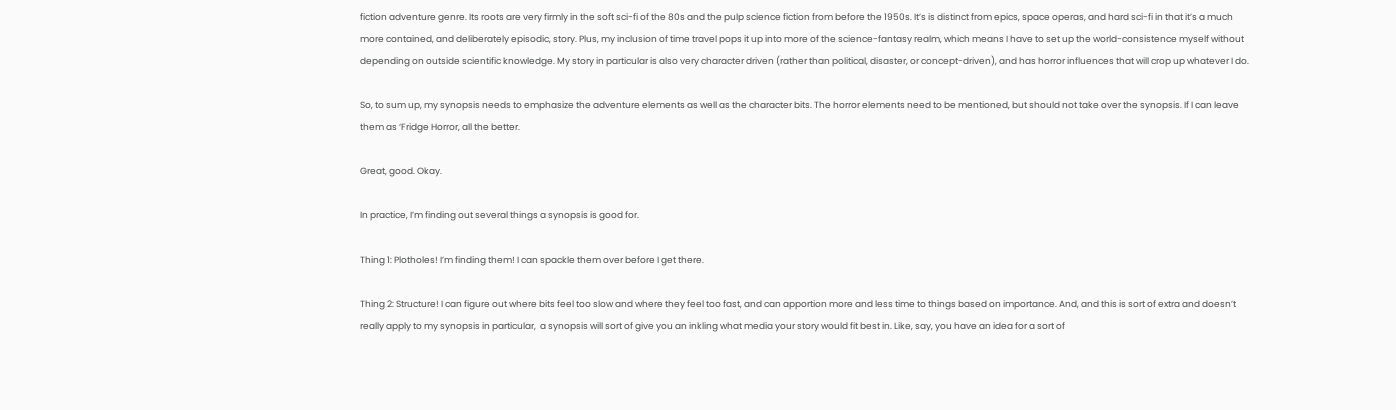fiction adventure genre. Its roots are very firmly in the soft sci-fi of the 80s and the pulp science fiction from before the 1950s. It’s is distinct from epics, space operas, and hard sci-fi in that it’s a much more contained, and deliberately episodic, story. Plus, my inclusion of time travel pops it up into more of the science-fantasy realm, which means I have to set up the world-consistence myself without depending on outside scientific knowledge. My story in particular is also very character driven (rather than political, disaster, or concept-driven), and has horror influences that will crop up whatever I do.

So, to sum up, my synopsis needs to emphasize the adventure elements as well as the character bits. The horror elements need to be mentioned, but should not take over the synopsis. If I can leave them as ‘Fridge Horror, all the better.

Great, good. Okay.

In practice, I’m finding out several things a synopsis is good for.

Thing 1: Plotholes! I’m finding them! I can spackle them over before I get there.

Thing 2: Structure! I can figure out where bits feel too slow and where they feel too fast, and can apportion more and less time to things based on importance. And, and this is sort of extra and doesn’t really apply to my synopsis in particular,  a synopsis will sort of give you an inkling what media your story would fit best in. Like, say, you have an idea for a sort of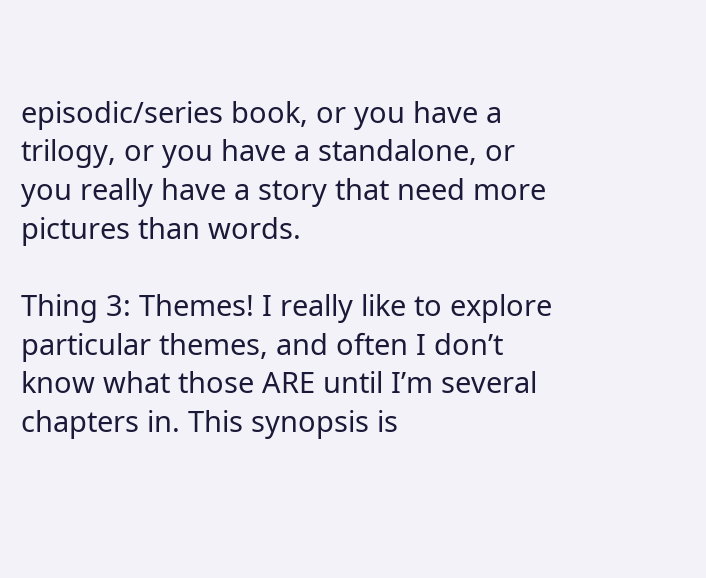episodic/series book, or you have a trilogy, or you have a standalone, or you really have a story that need more pictures than words.

Thing 3: Themes! I really like to explore particular themes, and often I don’t know what those ARE until I’m several chapters in. This synopsis is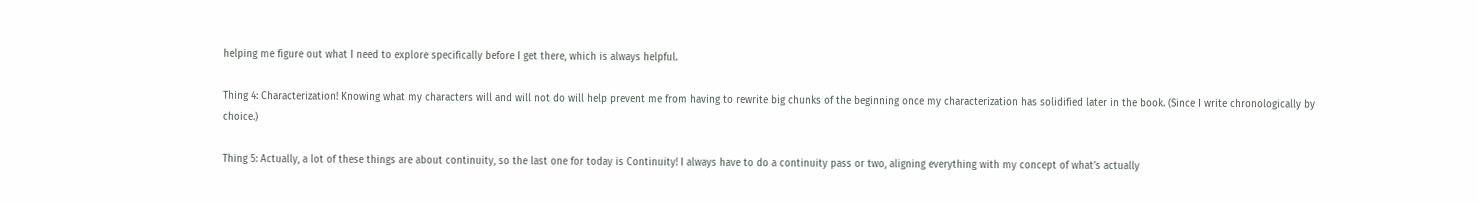helping me figure out what I need to explore specifically before I get there, which is always helpful.

Thing 4: Characterization! Knowing what my characters will and will not do will help prevent me from having to rewrite big chunks of the beginning once my characterization has solidified later in the book. (Since I write chronologically by choice.)

Thing 5: Actually, a lot of these things are about continuity, so the last one for today is Continuity! I always have to do a continuity pass or two, aligning everything with my concept of what’s actually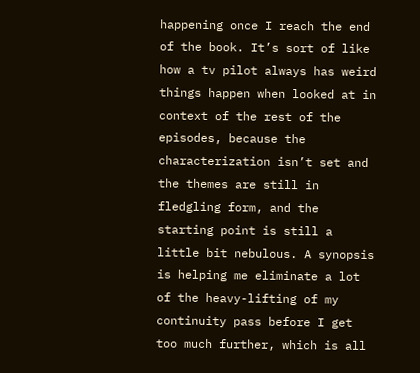happening once I reach the end of the book. It’s sort of like how a tv pilot always has weird things happen when looked at in context of the rest of the episodes, because the characterization isn’t set and the themes are still in fledgling form, and the starting point is still a little bit nebulous. A synopsis is helping me eliminate a lot of the heavy-lifting of my continuity pass before I get too much further, which is all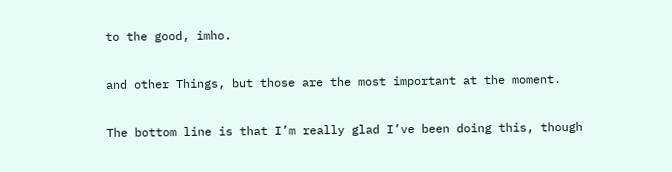to the good, imho.

and other Things, but those are the most important at the moment.

The bottom line is that I’m really glad I’ve been doing this, though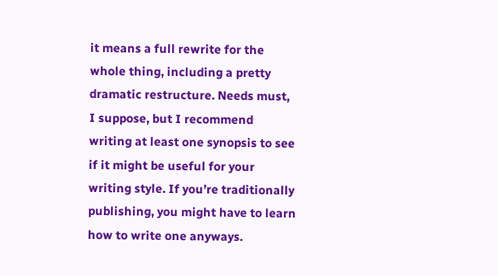it means a full rewrite for the whole thing, including a pretty dramatic restructure. Needs must, I suppose, but I recommend writing at least one synopsis to see if it might be useful for your writing style. If you’re traditionally publishing, you might have to learn how to write one anyways.